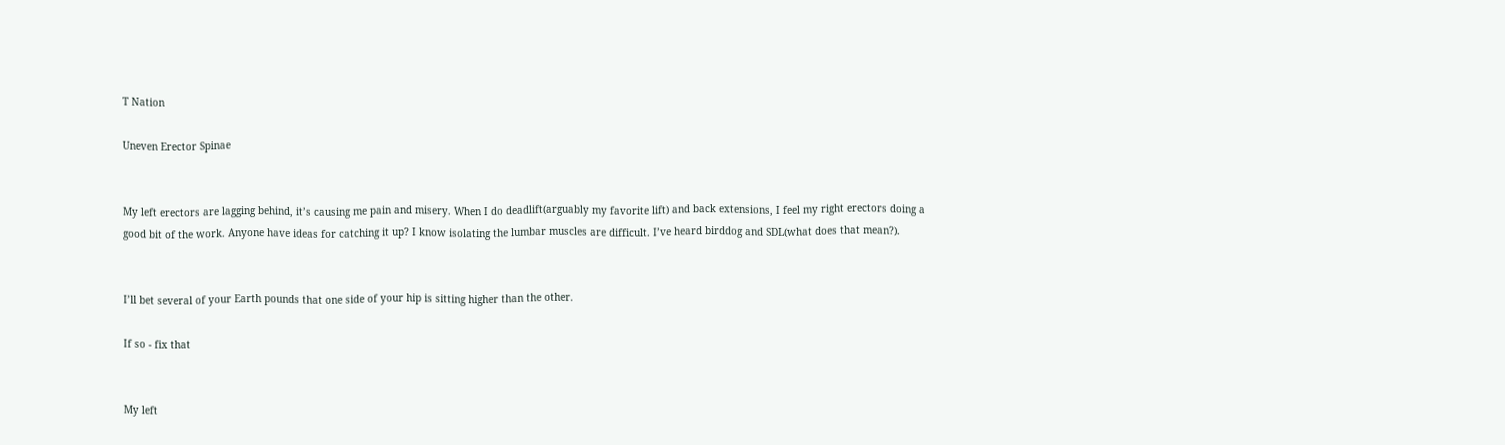T Nation

Uneven Erector Spinae


My left erectors are lagging behind, it’s causing me pain and misery. When I do deadlift(arguably my favorite lift) and back extensions, I feel my right erectors doing a good bit of the work. Anyone have ideas for catching it up? I know isolating the lumbar muscles are difficult. I’ve heard birddog and SDL(what does that mean?).


I’ll bet several of your Earth pounds that one side of your hip is sitting higher than the other.

If so - fix that


My left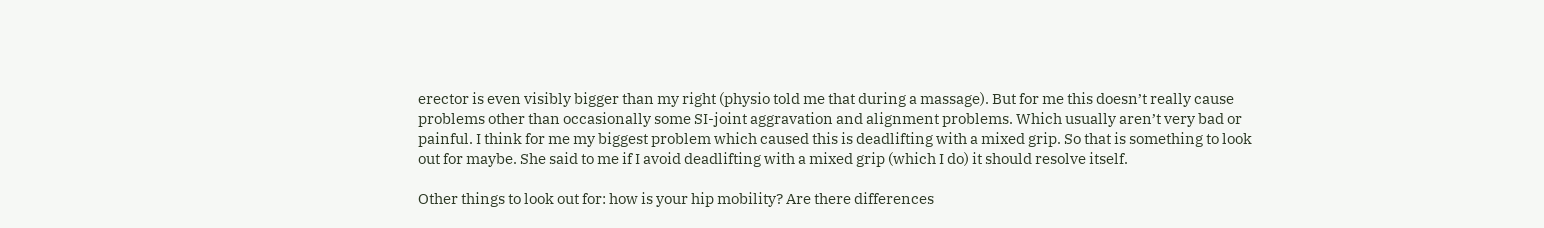erector is even visibly bigger than my right (physio told me that during a massage). But for me this doesn’t really cause problems other than occasionally some SI-joint aggravation and alignment problems. Which usually aren’t very bad or painful. I think for me my biggest problem which caused this is deadlifting with a mixed grip. So that is something to look out for maybe. She said to me if I avoid deadlifting with a mixed grip (which I do) it should resolve itself.

Other things to look out for: how is your hip mobility? Are there differences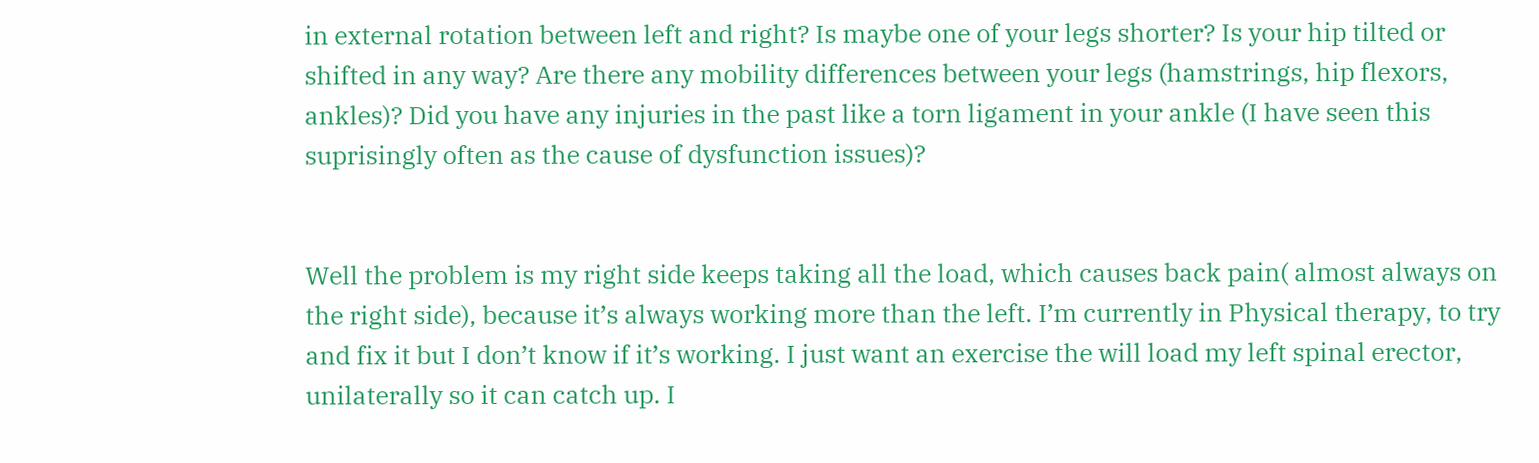in external rotation between left and right? Is maybe one of your legs shorter? Is your hip tilted or shifted in any way? Are there any mobility differences between your legs (hamstrings, hip flexors, ankles)? Did you have any injuries in the past like a torn ligament in your ankle (I have seen this suprisingly often as the cause of dysfunction issues)?


Well the problem is my right side keeps taking all the load, which causes back pain( almost always on the right side), because it’s always working more than the left. I’m currently in Physical therapy, to try and fix it but I don’t know if it’s working. I just want an exercise the will load my left spinal erector, unilaterally so it can catch up. I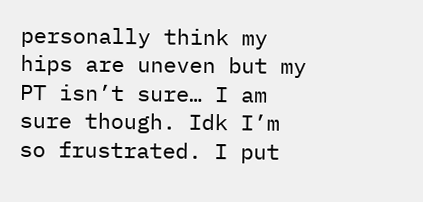personally think my hips are uneven but my PT isn’t sure… I am sure though. Idk I’m so frustrated. I put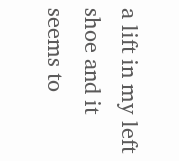a lift in my left shoe and it seems to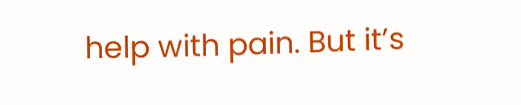help with pain. But it’s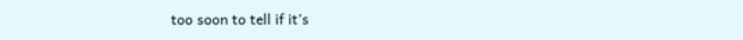too soon to tell if it’s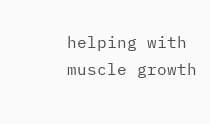helping with muscle growth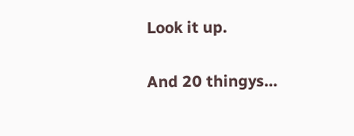Look it up.

And 20 thingys…